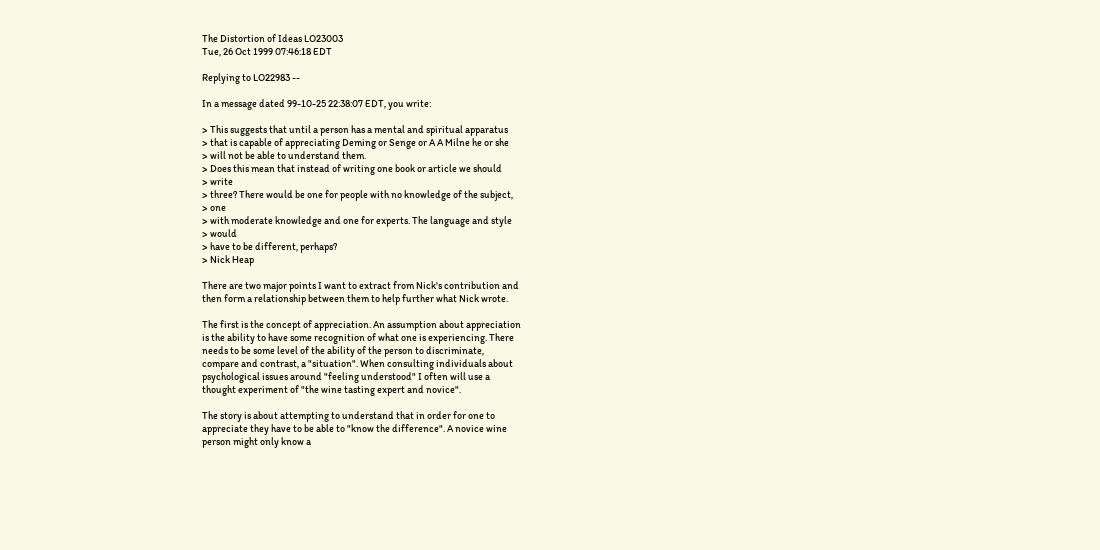The Distortion of Ideas LO23003
Tue, 26 Oct 1999 07:46:18 EDT

Replying to LO22983 --

In a message dated 99-10-25 22:38:07 EDT, you write:

> This suggests that until a person has a mental and spiritual apparatus
> that is capable of appreciating Deming or Senge or A A Milne he or she
> will not be able to understand them.
> Does this mean that instead of writing one book or article we should
> write
> three? There would be one for people with no knowledge of the subject,
> one
> with moderate knowledge and one for experts. The language and style
> would
> have to be different, perhaps?
> Nick Heap

There are two major points I want to extract from Nick's contribution and
then form a relationship between them to help further what Nick wrote.

The first is the concept of appreciation. An assumption about appreciation
is the ability to have some recognition of what one is experiencing. There
needs to be some level of the ability of the person to discriminate,
compare and contrast, a "situation". When consulting individuals about
psychological issues around "feeling understood" I often will use a
thought experiment of "the wine tasting expert and novice".

The story is about attempting to understand that in order for one to
appreciate they have to be able to "know the difference". A novice wine
person might only know a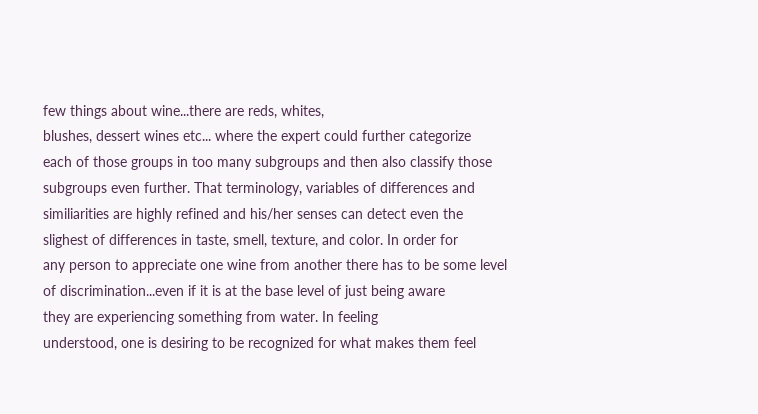few things about wine...there are reds, whites,
blushes, dessert wines etc... where the expert could further categorize
each of those groups in too many subgroups and then also classify those
subgroups even further. That terminology, variables of differences and
similiarities are highly refined and his/her senses can detect even the
slighest of differences in taste, smell, texture, and color. In order for
any person to appreciate one wine from another there has to be some level
of discrimination...even if it is at the base level of just being aware
they are experiencing something from water. In feeling
understood, one is desiring to be recognized for what makes them feel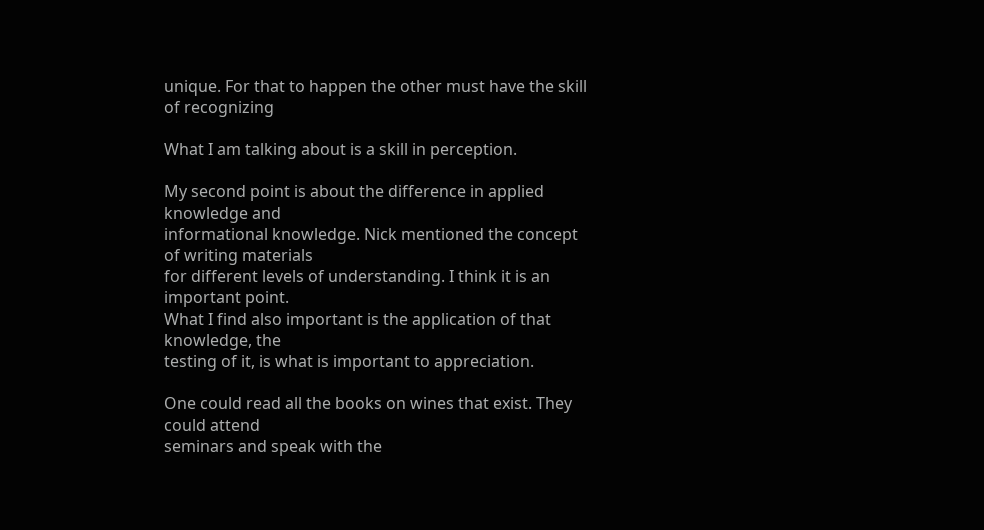unique. For that to happen the other must have the skill of recognizing

What I am talking about is a skill in perception.

My second point is about the difference in applied knowledge and
informational knowledge. Nick mentioned the concept of writing materials
for different levels of understanding. I think it is an important point.
What I find also important is the application of that knowledge, the
testing of it, is what is important to appreciation.

One could read all the books on wines that exist. They could attend
seminars and speak with the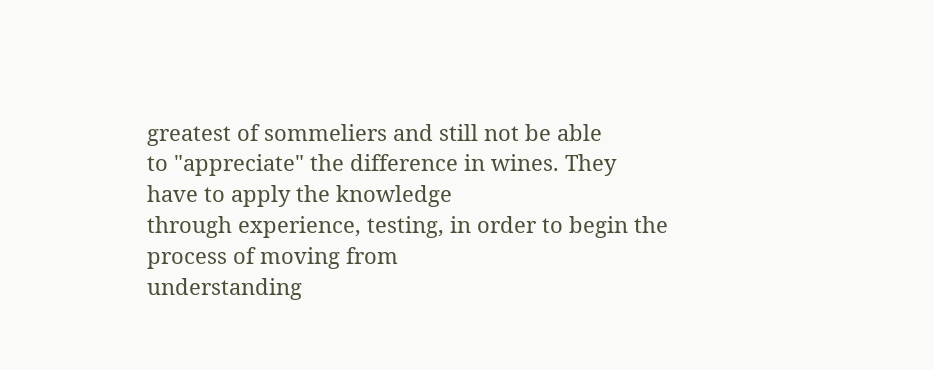greatest of sommeliers and still not be able
to "appreciate" the difference in wines. They have to apply the knowledge
through experience, testing, in order to begin the process of moving from
understanding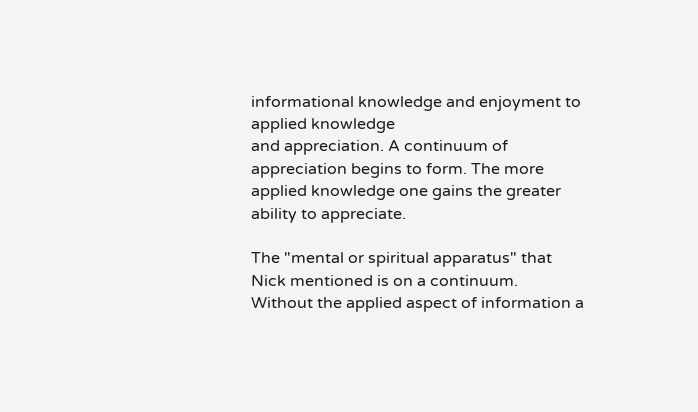informational knowledge and enjoyment to applied knowledge
and appreciation. A continuum of appreciation begins to form. The more
applied knowledge one gains the greater ability to appreciate.

The "mental or spiritual apparatus" that Nick mentioned is on a continuum.
Without the applied aspect of information a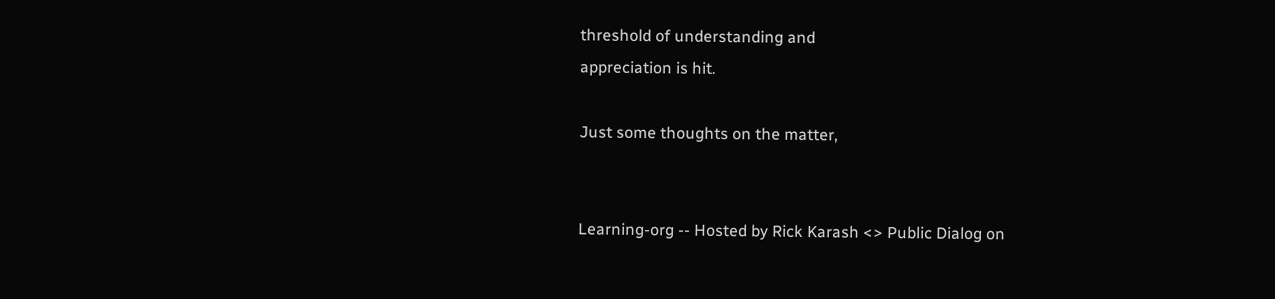threshold of understanding and
appreciation is hit.

Just some thoughts on the matter,


Learning-org -- Hosted by Rick Karash <> Public Dialog on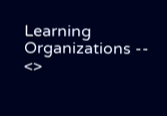Learning Organizations -- <>